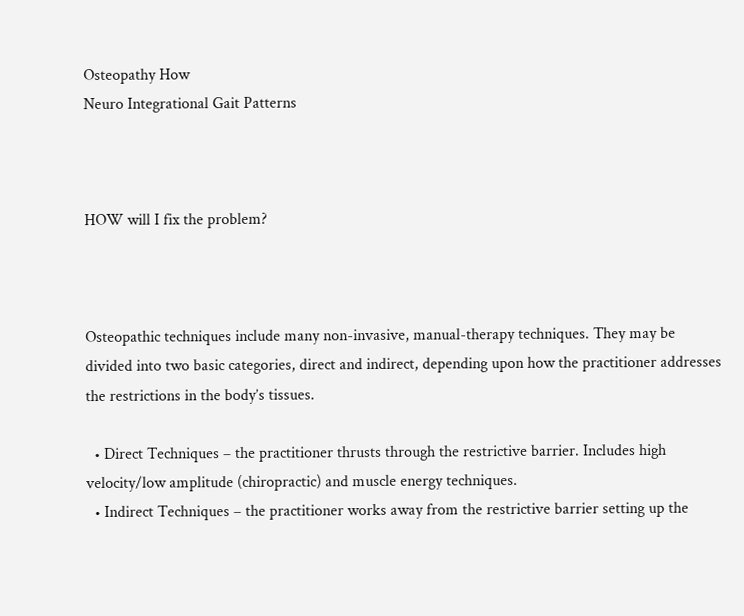Osteopathy How
Neuro Integrational Gait Patterns



HOW will I fix the problem?



Osteopathic techniques include many non-invasive, manual-therapy techniques. They may be divided into two basic categories, direct and indirect, depending upon how the practitioner addresses the restrictions in the body’s tissues.

  • Direct Techniques – the practitioner thrusts through the restrictive barrier. Includes high velocity/low amplitude (chiropractic) and muscle energy techniques.
  • Indirect Techniques – the practitioner works away from the restrictive barrier setting up the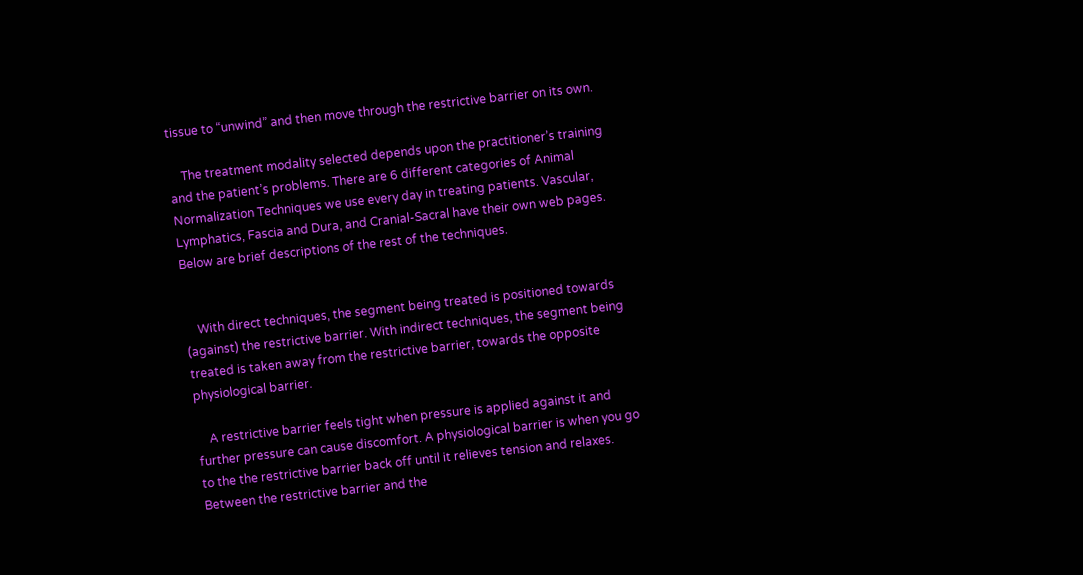tissue to “unwind” and then move through the restrictive barrier on its own.

    The treatment modality selected depends upon the practitioner’s training and the patient’s problems. There are 6 different categories of Animal Normalization Techniques we use every day in treating patients. Vascular, Lymphatics, Fascia and Dura, and Cranial-Sacral have their own web pages. Below are brief descriptions of the rest of the techniques.


    With direct techniques, the segment being treated is positioned towards (against) the restrictive barrier. With indirect techniques, the segment being treated is taken away from the restrictive barrier, towards the opposite physiological barrier.

    A restrictive barrier feels tight when pressure is applied against it and further pressure can cause discomfort. A physiological barrier is when you go to the the restrictive barrier back off until it relieves tension and relaxes. Between the restrictive barrier and the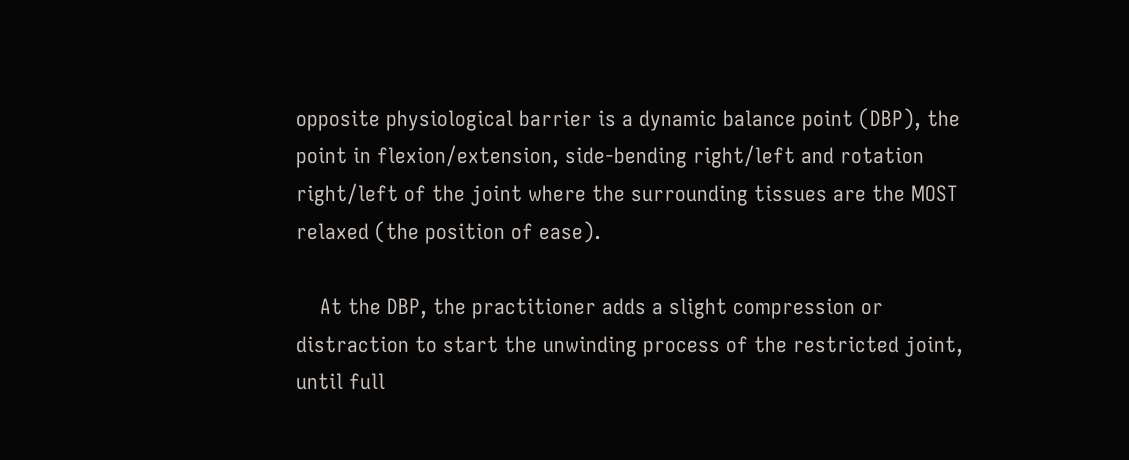opposite physiological barrier is a dynamic balance point (DBP), the point in flexion/extension, side-bending right/left and rotation right/left of the joint where the surrounding tissues are the MOST relaxed (the position of ease).

    At the DBP, the practitioner adds a slight compression or distraction to start the unwinding process of the restricted joint, until full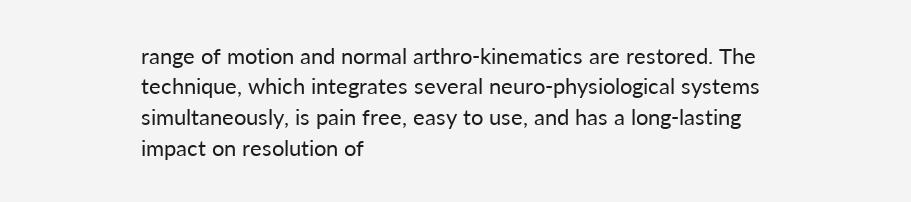range of motion and normal arthro-kinematics are restored. The technique, which integrates several neuro-physiological systems simultaneously, is pain free, easy to use, and has a long-lasting impact on resolution of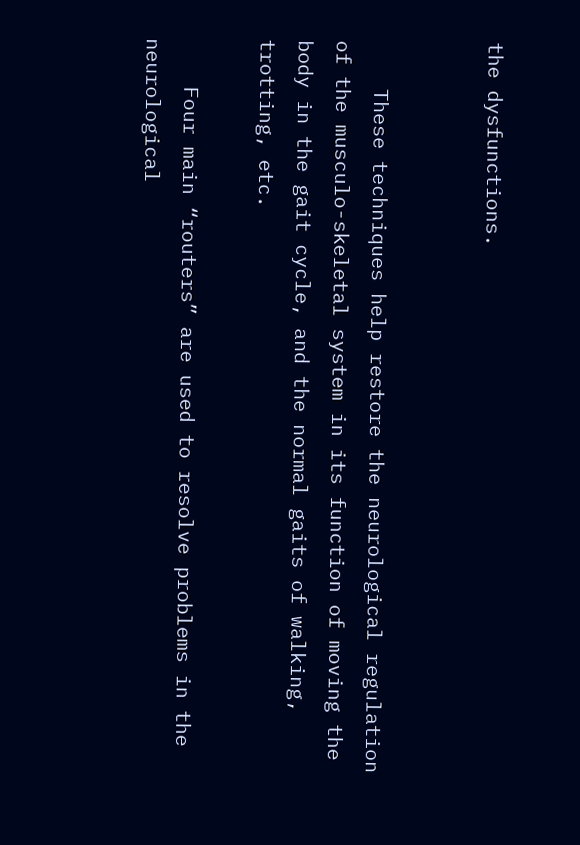the dysfunctions.


    These techniques help restore the neurological regulation of the musculo-skeletal system in its function of moving the body in the gait cycle, and the normal gaits of walking, trotting, etc.

    Four main “routers” are used to resolve problems in the neurological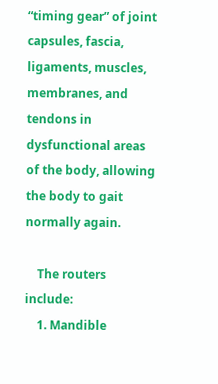“timing gear” of joint capsules, fascia, ligaments, muscles, membranes, and tendons in dysfunctional areas of the body, allowing the body to gait normally again.

    The routers include:
    1. Mandible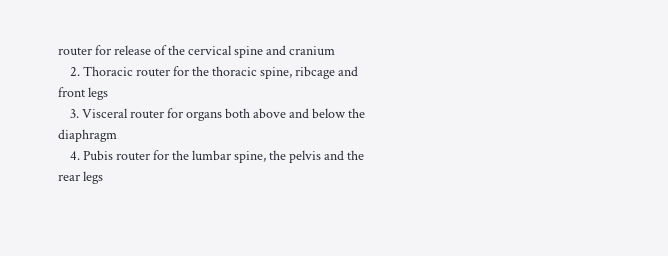router for release of the cervical spine and cranium
    2. Thoracic router for the thoracic spine, ribcage and front legs
    3. Visceral router for organs both above and below the diaphragm
    4. Pubis router for the lumbar spine, the pelvis and the rear legs